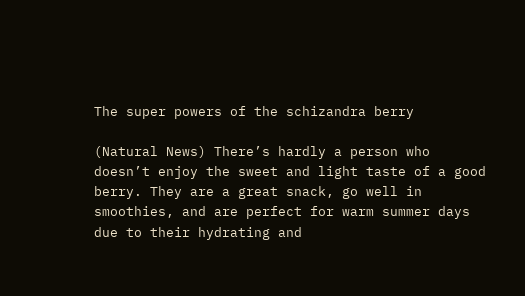The super powers of the schizandra berry

(Natural News) There’s hardly a person who doesn’t enjoy the sweet and light taste of a good berry. They are a great snack, go well in smoothies, and are perfect for warm summer days due to their hydrating and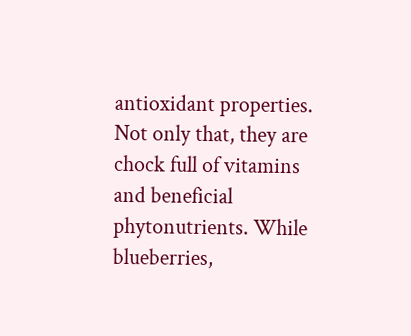antioxidant properties. Not only that, they are chock full of vitamins and beneficial phytonutrients. While blueberries,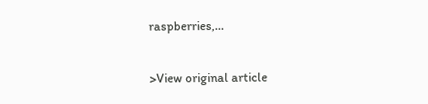raspberries,…

>View original article